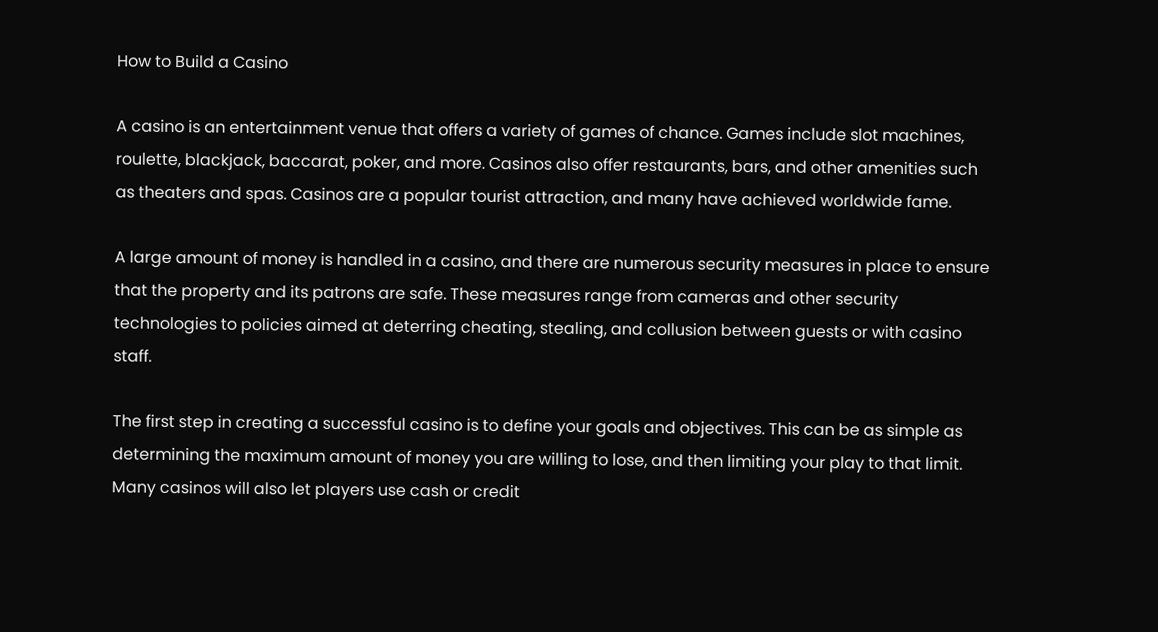How to Build a Casino

A casino is an entertainment venue that offers a variety of games of chance. Games include slot machines, roulette, blackjack, baccarat, poker, and more. Casinos also offer restaurants, bars, and other amenities such as theaters and spas. Casinos are a popular tourist attraction, and many have achieved worldwide fame.

A large amount of money is handled in a casino, and there are numerous security measures in place to ensure that the property and its patrons are safe. These measures range from cameras and other security technologies to policies aimed at deterring cheating, stealing, and collusion between guests or with casino staff.

The first step in creating a successful casino is to define your goals and objectives. This can be as simple as determining the maximum amount of money you are willing to lose, and then limiting your play to that limit. Many casinos will also let players use cash or credit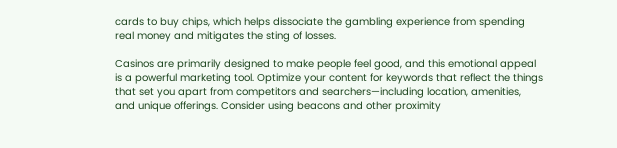cards to buy chips, which helps dissociate the gambling experience from spending real money and mitigates the sting of losses.

Casinos are primarily designed to make people feel good, and this emotional appeal is a powerful marketing tool. Optimize your content for keywords that reflect the things that set you apart from competitors and searchers—including location, amenities, and unique offerings. Consider using beacons and other proximity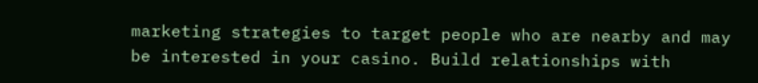marketing strategies to target people who are nearby and may be interested in your casino. Build relationships with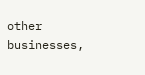other businesses,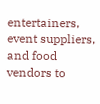entertainers, event suppliers, and food vendors to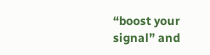“boost your signal” and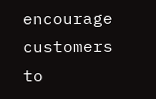encourage customers to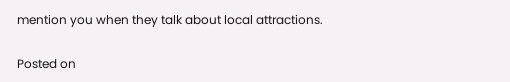mention you when they talk about local attractions.

Posted on